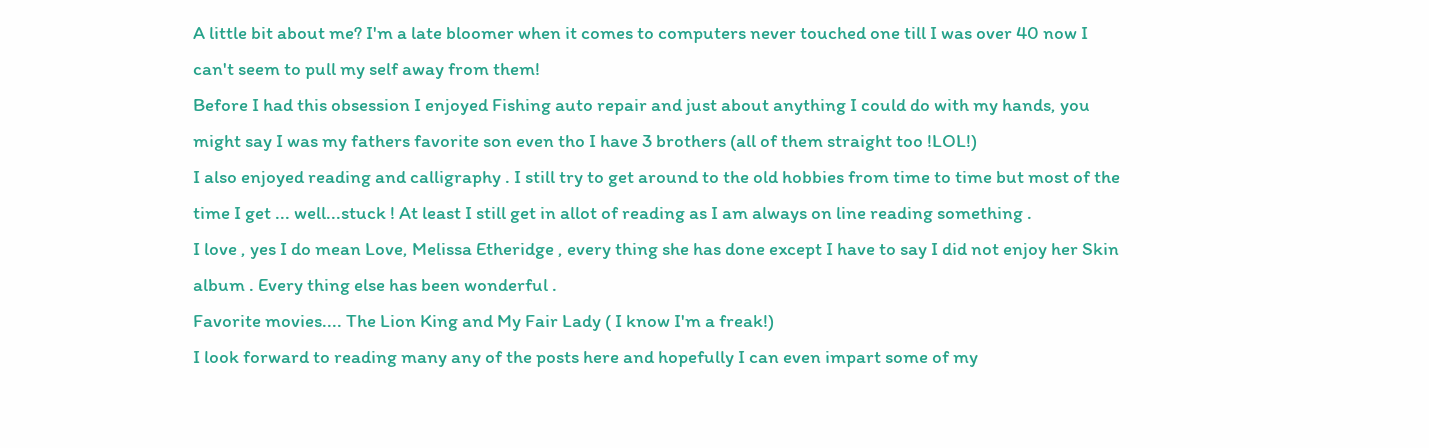A little bit about me? I'm a late bloomer when it comes to computers never touched one till I was over 40 now I can't seem to pull my self away from them!
Before I had this obsession I enjoyed Fishing auto repair and just about anything I could do with my hands, you might say I was my fathers favorite son even tho I have 3 brothers (all of them straight too !LOL!)
I also enjoyed reading and calligraphy . I still try to get around to the old hobbies from time to time but most of the time I get ... well...stuck ! At least I still get in allot of reading as I am always on line reading something .
I love , yes I do mean Love, Melissa Etheridge , every thing she has done except I have to say I did not enjoy her Skin album . Every thing else has been wonderful .
Favorite movies.... The Lion King and My Fair Lady ( I know I'm a freak!)
I look forward to reading many any of the posts here and hopefully I can even impart some of my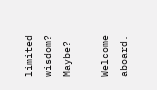limited wisdom? Maybe?

Welcome aboard.